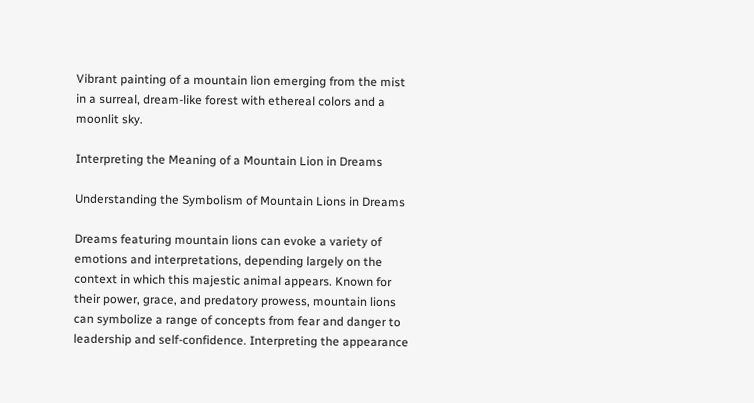Vibrant painting of a mountain lion emerging from the mist in a surreal, dream-like forest with ethereal colors and a moonlit sky.

Interpreting the Meaning of a Mountain Lion in Dreams

Understanding the Symbolism of Mountain Lions in Dreams

Dreams featuring mountain lions can evoke a variety of emotions and interpretations, depending largely on the context in which this majestic animal appears. Known for their power, grace, and predatory prowess, mountain lions can symbolize a range of concepts from fear and danger to leadership and self-confidence. Interpreting the appearance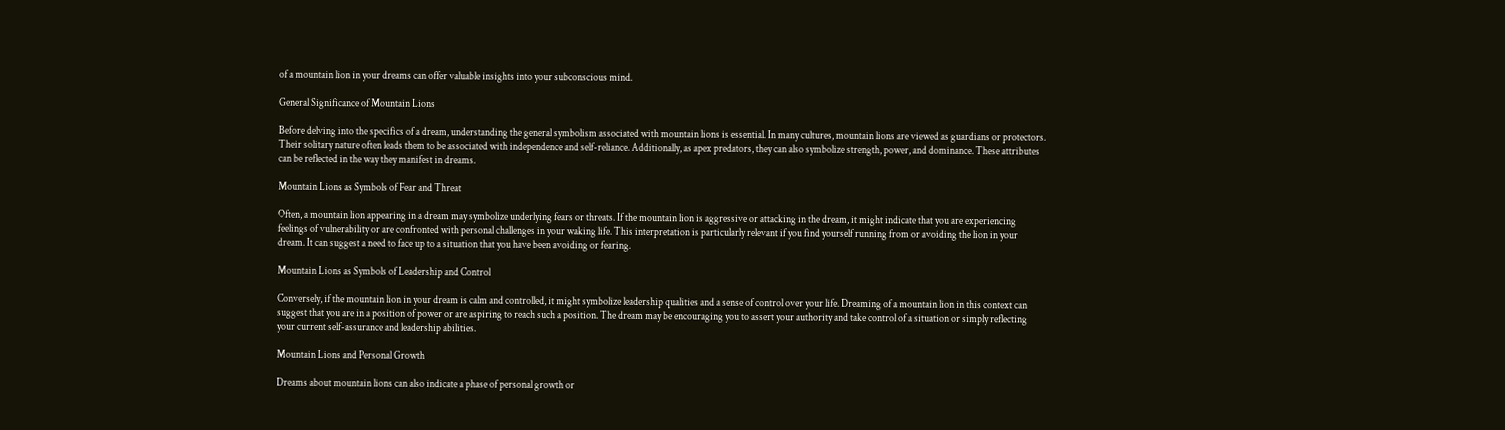of a mountain lion in your dreams can offer valuable insights into your subconscious mind.

General Significance of Mountain Lions

Before delving into the specifics of a dream, understanding the general symbolism associated with mountain lions is essential. In many cultures, mountain lions are viewed as guardians or protectors. Their solitary nature often leads them to be associated with independence and self-reliance. Additionally, as apex predators, they can also symbolize strength, power, and dominance. These attributes can be reflected in the way they manifest in dreams.

Mountain Lions as Symbols of Fear and Threat

Often, a mountain lion appearing in a dream may symbolize underlying fears or threats. If the mountain lion is aggressive or attacking in the dream, it might indicate that you are experiencing feelings of vulnerability or are confronted with personal challenges in your waking life. This interpretation is particularly relevant if you find yourself running from or avoiding the lion in your dream. It can suggest a need to face up to a situation that you have been avoiding or fearing.

Mountain Lions as Symbols of Leadership and Control

Conversely, if the mountain lion in your dream is calm and controlled, it might symbolize leadership qualities and a sense of control over your life. Dreaming of a mountain lion in this context can suggest that you are in a position of power or are aspiring to reach such a position. The dream may be encouraging you to assert your authority and take control of a situation or simply reflecting your current self-assurance and leadership abilities.

Mountain Lions and Personal Growth

Dreams about mountain lions can also indicate a phase of personal growth or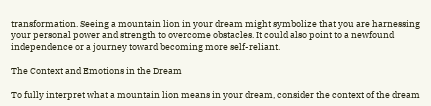transformation. Seeing a mountain lion in your dream might symbolize that you are harnessing your personal power and strength to overcome obstacles. It could also point to a newfound independence or a journey toward becoming more self-reliant.

The Context and Emotions in the Dream

To fully interpret what a mountain lion means in your dream, consider the context of the dream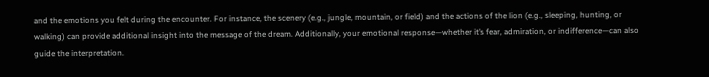and the emotions you felt during the encounter. For instance, the scenery (e.g., jungle, mountain, or field) and the actions of the lion (e.g., sleeping, hunting, or walking) can provide additional insight into the message of the dream. Additionally, your emotional response—whether it’s fear, admiration, or indifference—can also guide the interpretation.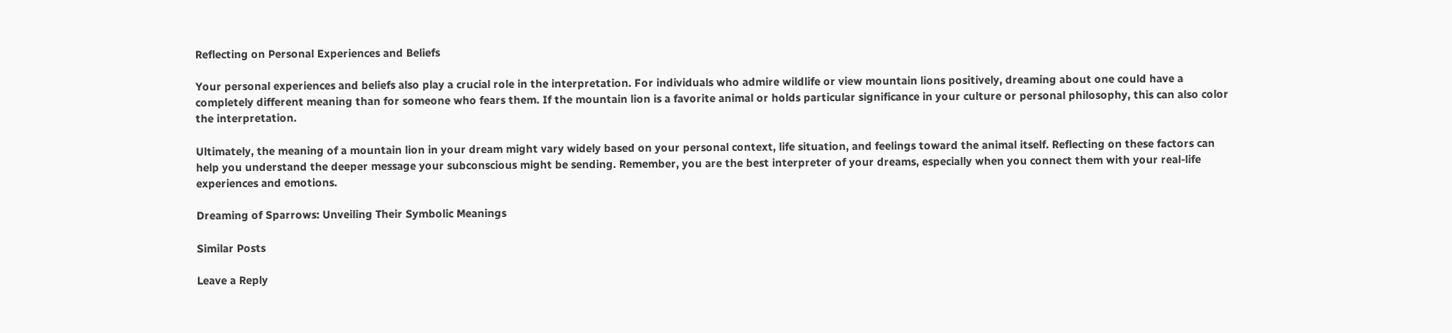Reflecting on Personal Experiences and Beliefs

Your personal experiences and beliefs also play a crucial role in the interpretation. For individuals who admire wildlife or view mountain lions positively, dreaming about one could have a completely different meaning than for someone who fears them. If the mountain lion is a favorite animal or holds particular significance in your culture or personal philosophy, this can also color the interpretation.

Ultimately, the meaning of a mountain lion in your dream might vary widely based on your personal context, life situation, and feelings toward the animal itself. Reflecting on these factors can help you understand the deeper message your subconscious might be sending. Remember, you are the best interpreter of your dreams, especially when you connect them with your real-life experiences and emotions.

Dreaming of Sparrows: Unveiling Their Symbolic Meanings

Similar Posts

Leave a Reply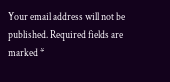Your email address will not be published. Required fields are marked *